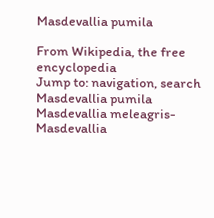Masdevallia pumila

From Wikipedia, the free encyclopedia
Jump to: navigation, search
Masdevallia pumila
Masdevallia meleagris-Masdevallia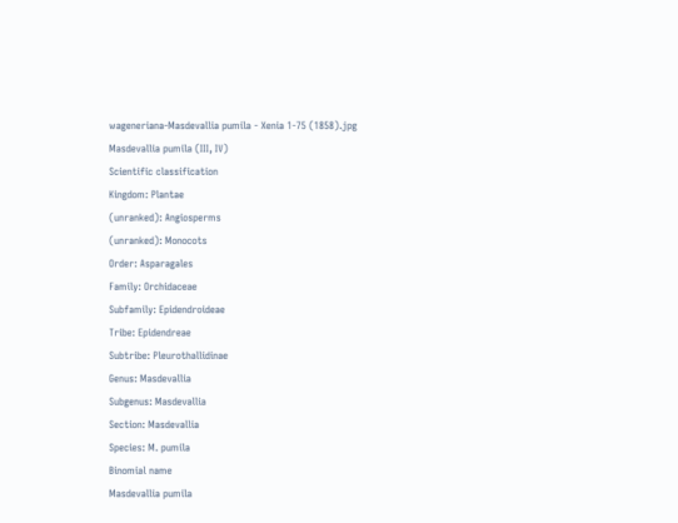wageneriana-Masdevallia pumila - Xenia 1-75 (1858).jpg
Masdevallia pumila (III, IV)
Scientific classification
Kingdom: Plantae
(unranked): Angiosperms
(unranked): Monocots
Order: Asparagales
Family: Orchidaceae
Subfamily: Epidendroideae
Tribe: Epidendreae
Subtribe: Pleurothallidinae
Genus: Masdevallia
Subgenus: Masdevallia
Section: Masdevallia
Species: M. pumila
Binomial name
Masdevallia pumila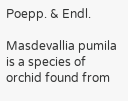Poepp. & Endl.

Masdevallia pumila is a species of orchid found from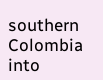southern Colombia into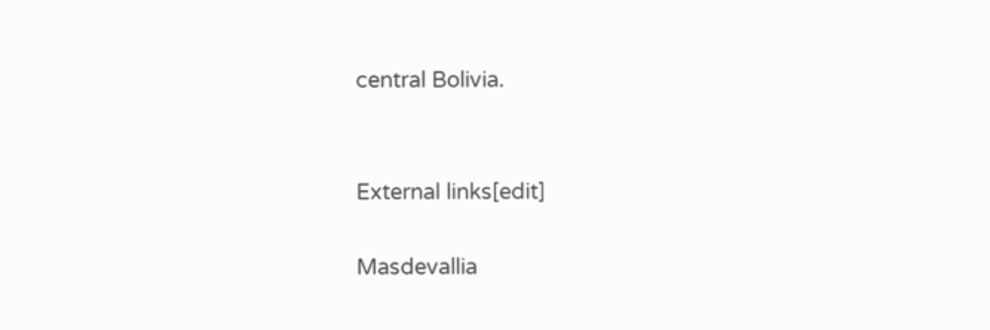central Bolivia.


External links[edit]

Masdevallia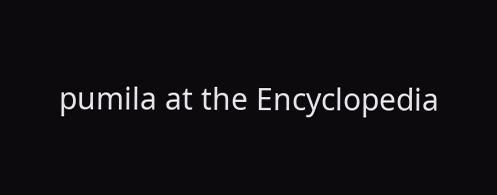pumila at the Encyclopedia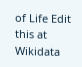of Life Edit this at Wikidata